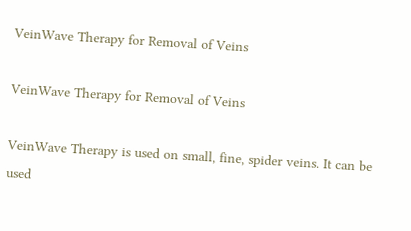VeinWave Therapy for Removal of Veins

VeinWave Therapy for Removal of Veins

VeinWave Therapy is used on small, fine, spider veins. It can be
used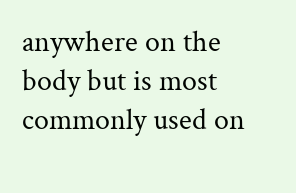anywhere on the body but is most commonly used on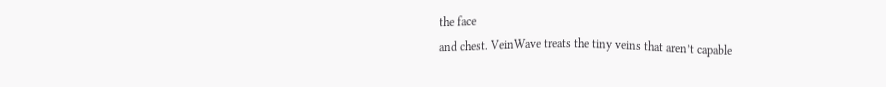the face
and chest. VeinWave treats the tiny veins that aren’t capable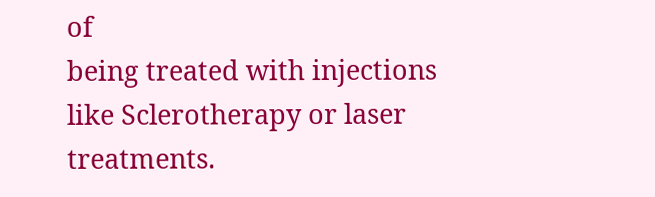of
being treated with injections like Sclerotherapy or laser
treatments.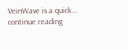VeinWave is a quick…
continue reading